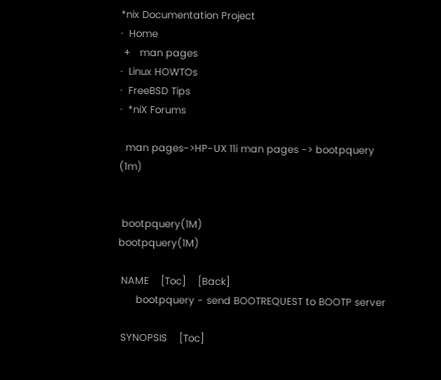*nix Documentation Project
·  Home
 +   man pages
·  Linux HOWTOs
·  FreeBSD Tips
·  *niX Forums

  man pages->HP-UX 11i man pages -> bootpquery (1m)


 bootpquery(1M)                                               bootpquery(1M)

 NAME    [Toc]    [Back]
      bootpquery - send BOOTREQUEST to BOOTP server

 SYNOPSIS    [Toc]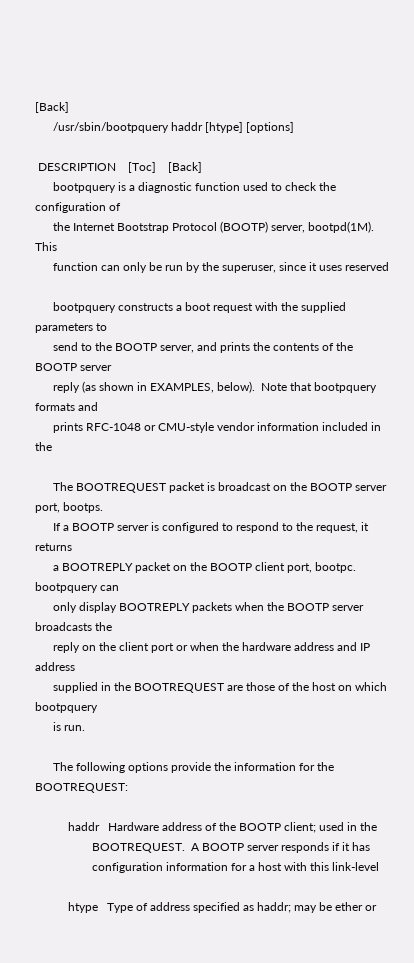[Back]
      /usr/sbin/bootpquery haddr [htype] [options]

 DESCRIPTION    [Toc]    [Back]
      bootpquery is a diagnostic function used to check the configuration of
      the Internet Bootstrap Protocol (BOOTP) server, bootpd(1M).  This
      function can only be run by the superuser, since it uses reserved

      bootpquery constructs a boot request with the supplied parameters to
      send to the BOOTP server, and prints the contents of the BOOTP server
      reply (as shown in EXAMPLES, below).  Note that bootpquery formats and
      prints RFC-1048 or CMU-style vendor information included in the

      The BOOTREQUEST packet is broadcast on the BOOTP server port, bootps.
      If a BOOTP server is configured to respond to the request, it returns
      a BOOTREPLY packet on the BOOTP client port, bootpc.  bootpquery can
      only display BOOTREPLY packets when the BOOTP server broadcasts the
      reply on the client port or when the hardware address and IP address
      supplied in the BOOTREQUEST are those of the host on which bootpquery
      is run.

      The following options provide the information for the BOOTREQUEST:

           haddr   Hardware address of the BOOTP client; used in the
                   BOOTREQUEST.  A BOOTP server responds if it has
                   configuration information for a host with this link-level

           htype   Type of address specified as haddr; may be ether or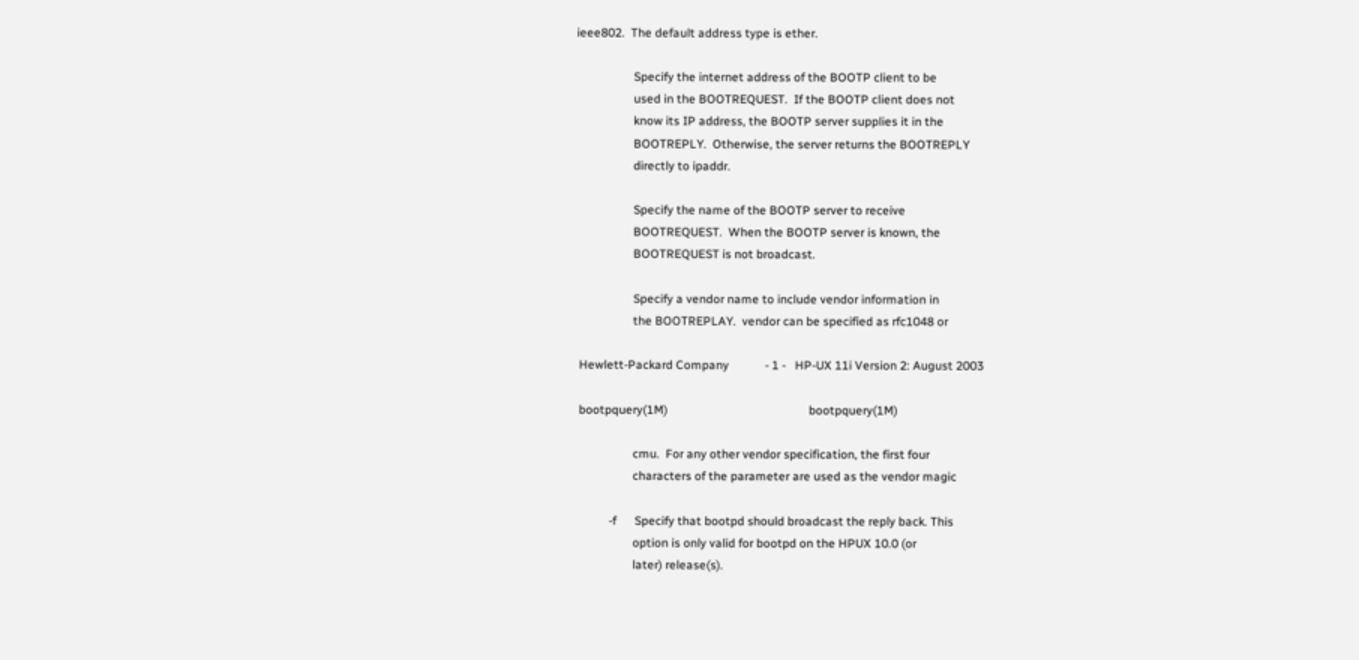ieee802.  The default address type is ether.

                   Specify the internet address of the BOOTP client to be
                   used in the BOOTREQUEST.  If the BOOTP client does not
                   know its IP address, the BOOTP server supplies it in the
                   BOOTREPLY.  Otherwise, the server returns the BOOTREPLY
                   directly to ipaddr.

                   Specify the name of the BOOTP server to receive
                   BOOTREQUEST.  When the BOOTP server is known, the
                   BOOTREQUEST is not broadcast.

                   Specify a vendor name to include vendor information in
                   the BOOTREPLAY.  vendor can be specified as rfc1048 or

 Hewlett-Packard Company            - 1 -   HP-UX 11i Version 2: August 2003

 bootpquery(1M)                                               bootpquery(1M)

                   cmu.  For any other vendor specification, the first four
                   characters of the parameter are used as the vendor magic

           -f      Specify that bootpd should broadcast the reply back. This
                   option is only valid for bootpd on the HPUX 10.0 (or
                   later) release(s).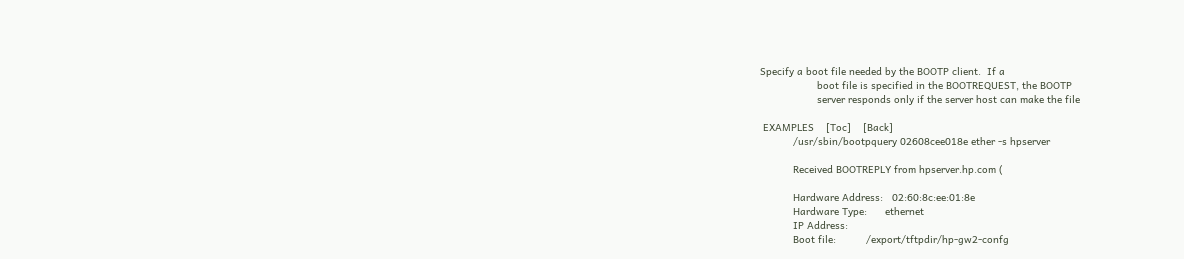Specify a boot file needed by the BOOTP client.  If a
                   boot file is specified in the BOOTREQUEST, the BOOTP
                   server responds only if the server host can make the file

 EXAMPLES    [Toc]    [Back]
           /usr/sbin/bootpquery 02608cee018e ether -s hpserver

           Received BOOTREPLY from hpserver.hp.com (

           Hardware Address:   02:60:8c:ee:01:8e
           Hardware Type:      ethernet
           IP Address:
           Boot file:          /export/tftpdir/hp-gw2-confg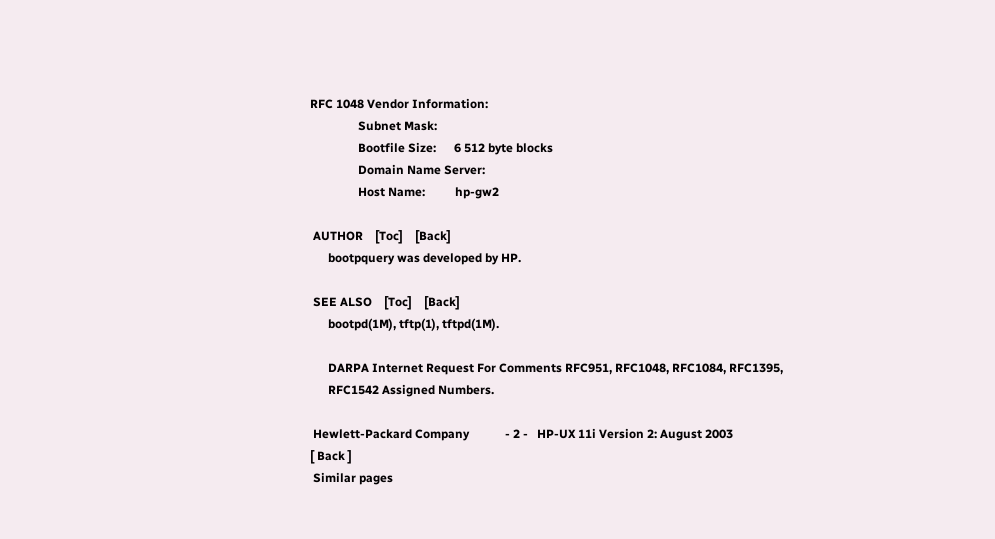RFC 1048 Vendor Information:
                Subnet Mask:
                Bootfile Size:      6 512 byte blocks
                Domain Name Server:
                Host Name:          hp-gw2

 AUTHOR    [Toc]    [Back]
      bootpquery was developed by HP.

 SEE ALSO    [Toc]    [Back]
      bootpd(1M), tftp(1), tftpd(1M).

      DARPA Internet Request For Comments RFC951, RFC1048, RFC1084, RFC1395,
      RFC1542 Assigned Numbers.

 Hewlett-Packard Company            - 2 -   HP-UX 11i Version 2: August 2003
[ Back ]
 Similar pages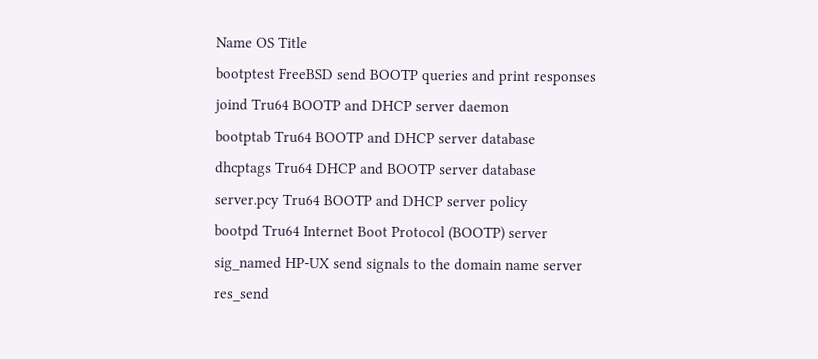Name OS Title
bootptest FreeBSD send BOOTP queries and print responses
joind Tru64 BOOTP and DHCP server daemon
bootptab Tru64 BOOTP and DHCP server database
dhcptags Tru64 DHCP and BOOTP server database
server.pcy Tru64 BOOTP and DHCP server policy
bootpd Tru64 Internet Boot Protocol (BOOTP) server
sig_named HP-UX send signals to the domain name server
res_send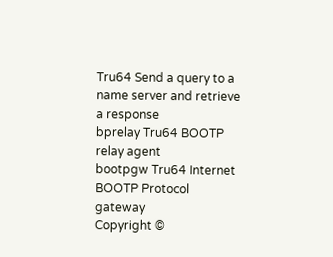Tru64 Send a query to a name server and retrieve a response
bprelay Tru64 BOOTP relay agent
bootpgw Tru64 Internet BOOTP Protocol gateway
Copyright ©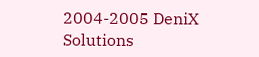2004-2005 DeniX Solutions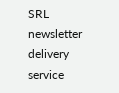SRL
newsletter delivery service